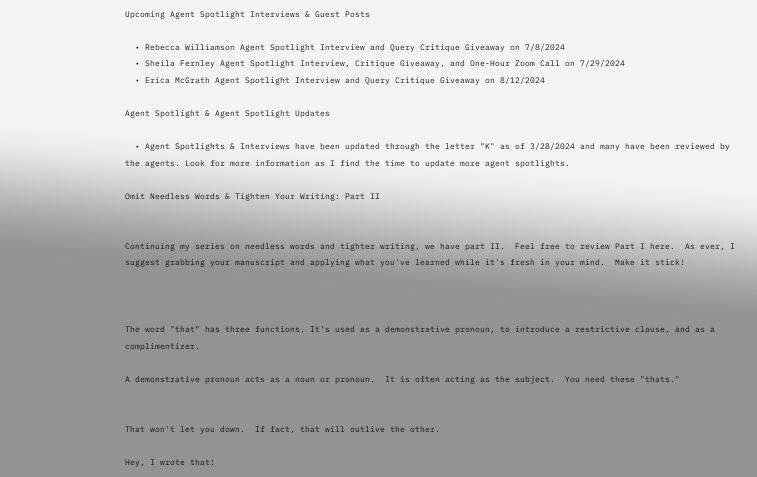Upcoming Agent Spotlight Interviews & Guest Posts

  • Rebecca Williamson Agent Spotlight Interview and Query Critique Giveaway on 7/8/2024
  • Sheila Fernley Agent Spotlight Interview, Critique Giveaway, and One-Hour Zoom Call on 7/29/2024
  • Erica McGrath Agent Spotlight Interview and Query Critique Giveaway on 8/12/2024

Agent Spotlight & Agent Spotlight Updates

  • Agent Spotlights & Interviews have been updated through the letter "K" as of 3/28/2024 and many have been reviewed by the agents. Look for more information as I find the time to update more agent spotlights.

Omit Needless Words & Tighten Your Writing: Part II


Continuing my series on needless words and tighter writing, we have part II.  Feel free to review Part I here.  As ever, I suggest grabbing your manuscript and applying what you've learned while it's fresh in your mind.  Make it stick!



The word "that" has three functions. It's used as a demonstrative pronoun, to introduce a restrictive clause, and as a complimentizer.

A demonstrative pronoun acts as a noun or pronoun.  It is often acting as the subject.  You need these "thats."


That won't let you down.  If fact, that will outlive the other.

Hey, I wrote that!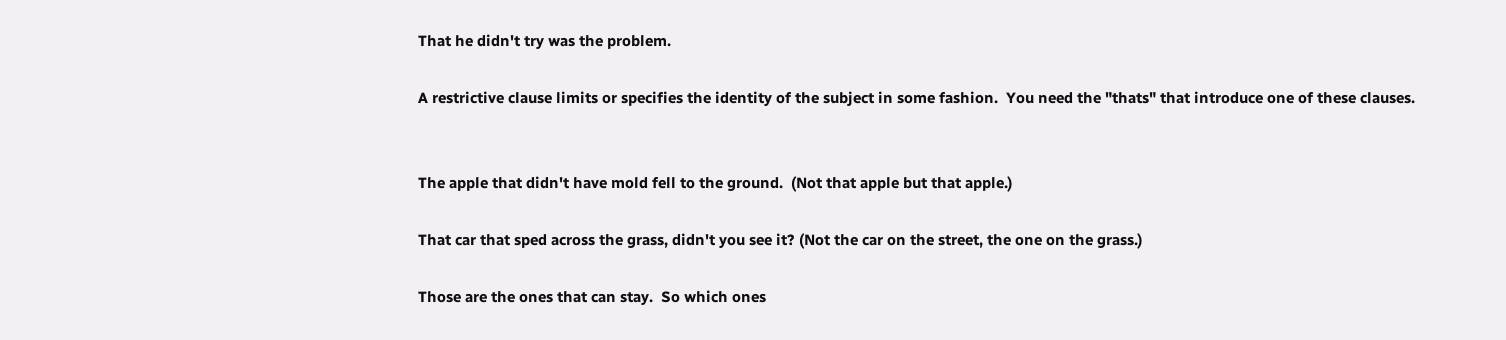That he didn't try was the problem.

A restrictive clause limits or specifies the identity of the subject in some fashion.  You need the "thats" that introduce one of these clauses.


The apple that didn't have mold fell to the ground.  (Not that apple but that apple.)

That car that sped across the grass, didn't you see it? (Not the car on the street, the one on the grass.)

Those are the ones that can stay.  So which ones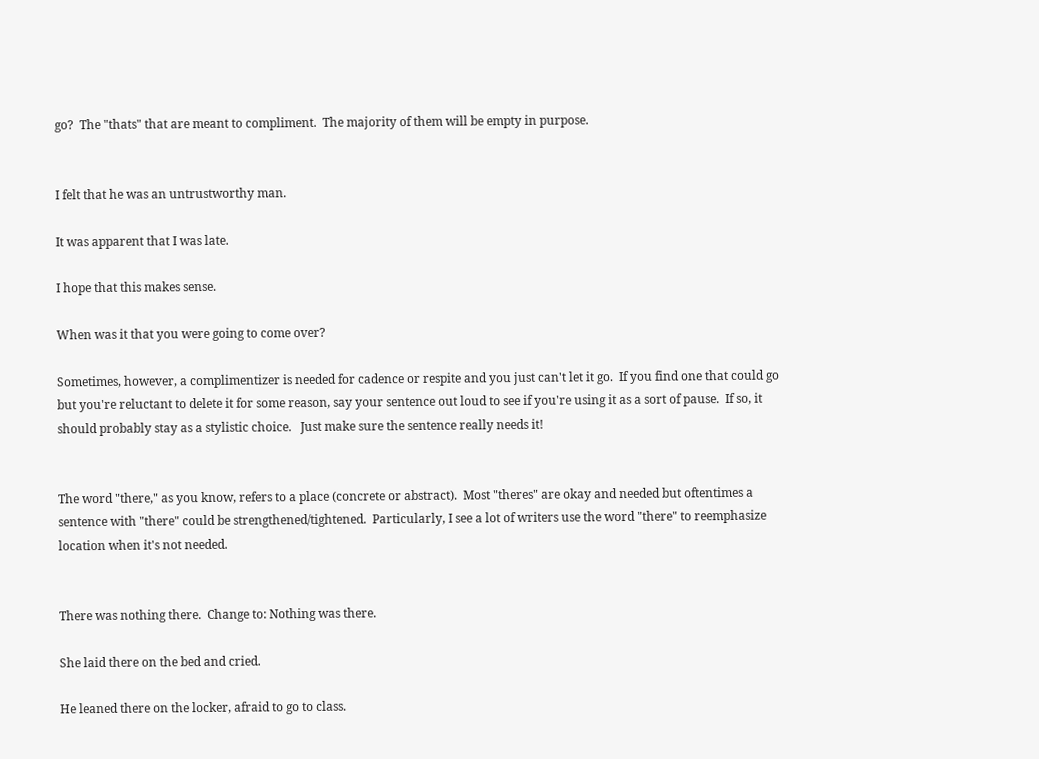go?  The "thats" that are meant to compliment.  The majority of them will be empty in purpose.


I felt that he was an untrustworthy man.

It was apparent that I was late.

I hope that this makes sense.

When was it that you were going to come over?

Sometimes, however, a complimentizer is needed for cadence or respite and you just can't let it go.  If you find one that could go but you're reluctant to delete it for some reason, say your sentence out loud to see if you're using it as a sort of pause.  If so, it should probably stay as a stylistic choice.   Just make sure the sentence really needs it!


The word "there," as you know, refers to a place (concrete or abstract).  Most "theres" are okay and needed but oftentimes a sentence with "there" could be strengthened/tightened.  Particularly, I see a lot of writers use the word "there" to reemphasize location when it's not needed.


There was nothing there.  Change to: Nothing was there.

She laid there on the bed and cried.

He leaned there on the locker, afraid to go to class.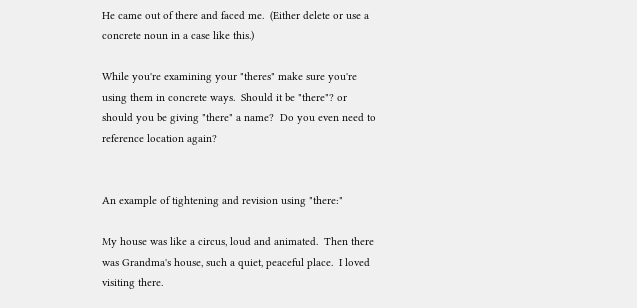He came out of there and faced me.  (Either delete or use a concrete noun in a case like this.)

While you're examining your "theres" make sure you're using them in concrete ways.  Should it be "there"? or should you be giving "there" a name?  Do you even need to reference location again?


An example of tightening and revision using "there:"

My house was like a circus, loud and animated.  Then there was Grandma's house, such a quiet, peaceful place.  I loved visiting there.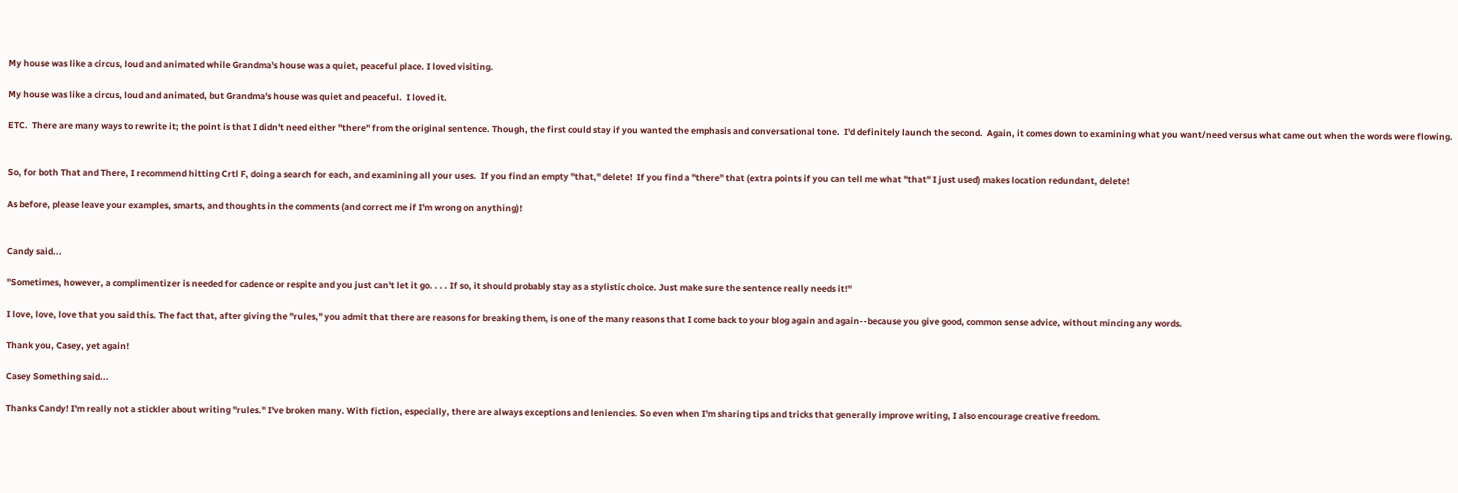My house was like a circus, loud and animated while Grandma's house was a quiet, peaceful place. I loved visiting.

My house was like a circus, loud and animated, but Grandma's house was quiet and peaceful.  I loved it.

ETC.  There are many ways to rewrite it; the point is that I didn't need either "there" from the original sentence. Though, the first could stay if you wanted the emphasis and conversational tone.  I'd definitely launch the second.  Again, it comes down to examining what you want/need versus what came out when the words were flowing.


So, for both That and There, I recommend hitting Crtl F, doing a search for each, and examining all your uses.  If you find an empty "that," delete!  If you find a "there" that (extra points if you can tell me what "that" I just used) makes location redundant, delete!

As before, please leave your examples, smarts, and thoughts in the comments (and correct me if I'm wrong on anything)!


Candy said...

"Sometimes, however, a complimentizer is needed for cadence or respite and you just can't let it go. . . . If so, it should probably stay as a stylistic choice. Just make sure the sentence really needs it!"

I love, love, love that you said this. The fact that, after giving the "rules," you admit that there are reasons for breaking them, is one of the many reasons that I come back to your blog again and again--because you give good, common sense advice, without mincing any words.

Thank you, Casey, yet again!

Casey Something said...

Thanks Candy! I'm really not a stickler about writing "rules." I've broken many. With fiction, especially, there are always exceptions and leniencies. So even when I'm sharing tips and tricks that generally improve writing, I also encourage creative freedom.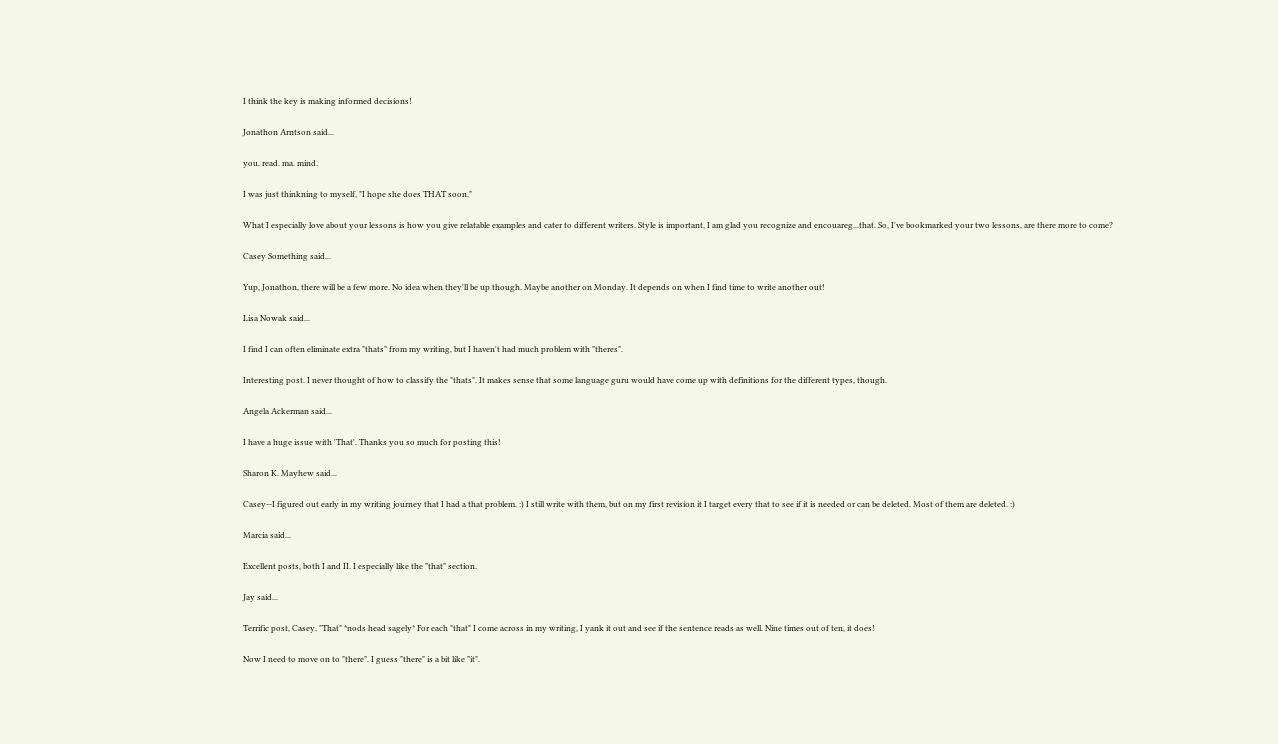I think the key is making informed decisions!

Jonathon Arntson said...

you. read. ma. mind.

I was just thinkning to myself, "I hope she does THAT soon."

What I especially love about your lessons is how you give relatable examples and cater to different writers. Style is important, I am glad you recognize and encouareg...that. So, I've bookmarked your two lessons, are there more to come?

Casey Something said...

Yup, Jonathon, there will be a few more. No idea when they'll be up though. Maybe another on Monday. It depends on when I find time to write another out!

Lisa Nowak said...

I find I can often eliminate extra "thats" from my writing, but I haven't had much problem with "theres".

Interesting post. I never thought of how to classify the "thats". It makes sense that some language guru would have come up with definitions for the different types, though.

Angela Ackerman said...

I have a huge issue with 'That'. Thanks you so much for posting this!

Sharon K. Mayhew said...

Casey--I figured out early in my writing journey that I had a that problem. :) I still write with them, but on my first revision it I target every that to see if it is needed or can be deleted. Most of them are deleted. :)

Marcia said...

Excellent posts, both I and II. I especially like the "that" section.

Jay said...

Terrific post, Casey. "That" *nods head sagely* For each "that" I come across in my writing, I yank it out and see if the sentence reads as well. Nine times out of ten, it does!

Now I need to move on to "there". I guess "there" is a bit like "it".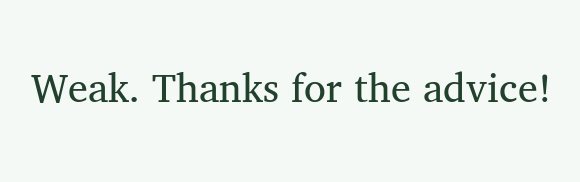Weak. Thanks for the advice!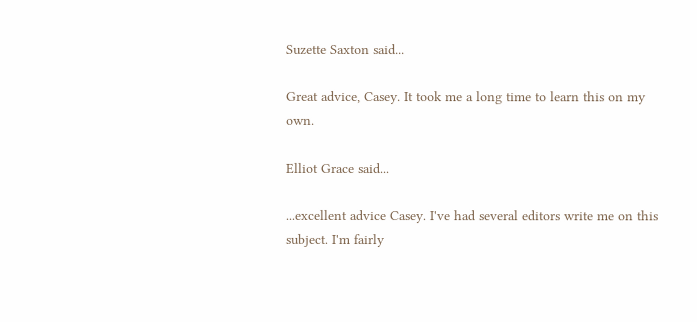Suzette Saxton said...

Great advice, Casey. It took me a long time to learn this on my own.

Elliot Grace said...

...excellent advice Casey. I've had several editors write me on this subject. I'm fairly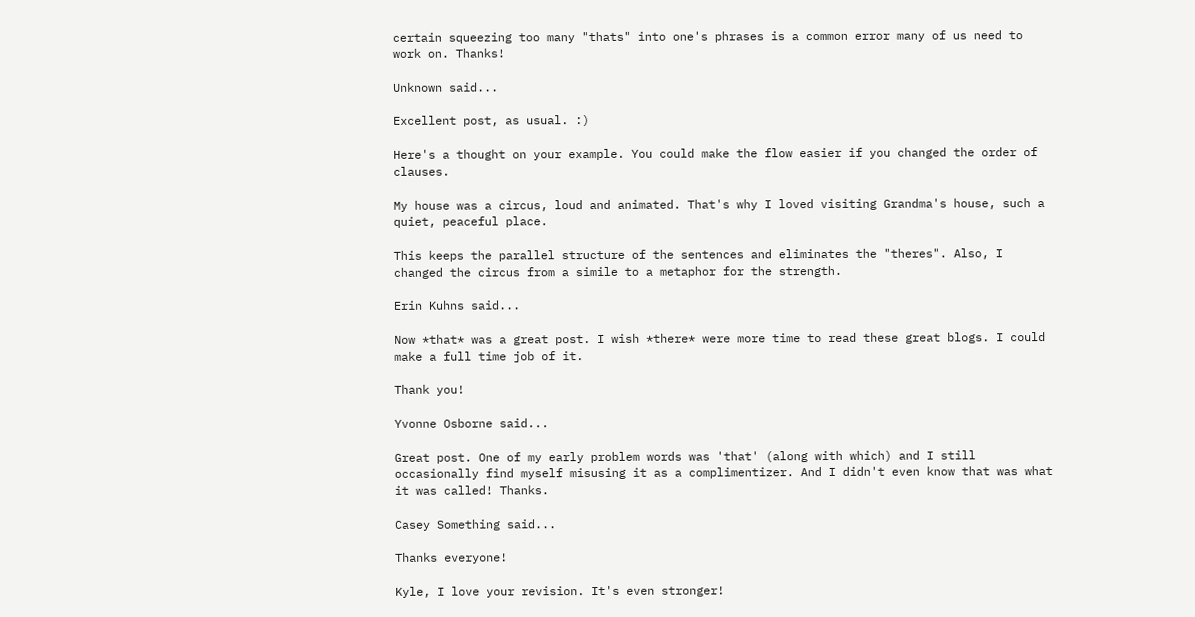certain squeezing too many "thats" into one's phrases is a common error many of us need to work on. Thanks!

Unknown said...

Excellent post, as usual. :)

Here's a thought on your example. You could make the flow easier if you changed the order of clauses.

My house was a circus, loud and animated. That's why I loved visiting Grandma's house, such a quiet, peaceful place.

This keeps the parallel structure of the sentences and eliminates the "theres". Also, I changed the circus from a simile to a metaphor for the strength.

Erin Kuhns said...

Now *that* was a great post. I wish *there* were more time to read these great blogs. I could make a full time job of it.

Thank you!

Yvonne Osborne said...

Great post. One of my early problem words was 'that' (along with which) and I still occasionally find myself misusing it as a complimentizer. And I didn't even know that was what it was called! Thanks.

Casey Something said...

Thanks everyone!

Kyle, I love your revision. It's even stronger!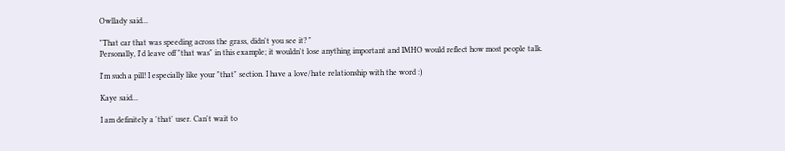Owllady said...

"That car that was speeding across the grass, didn't you see it? "
Personally, I'd leave off "that was" in this example; it wouldn't lose anything important and IMHO would reflect how most people talk.

I'm such a pill! I especially like your "that" section. I have a love/hate relationship with the word :)

Kaye said...

I am definitely a 'that' user. Can't wait to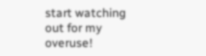start watching out for my overuse!